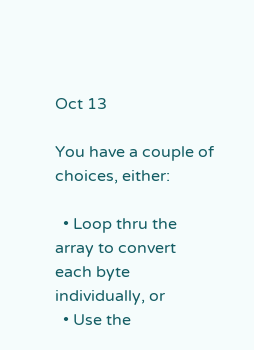Oct 13

You have a couple of choices, either:

  • Loop thru the array to convert each byte individually, or
  • Use the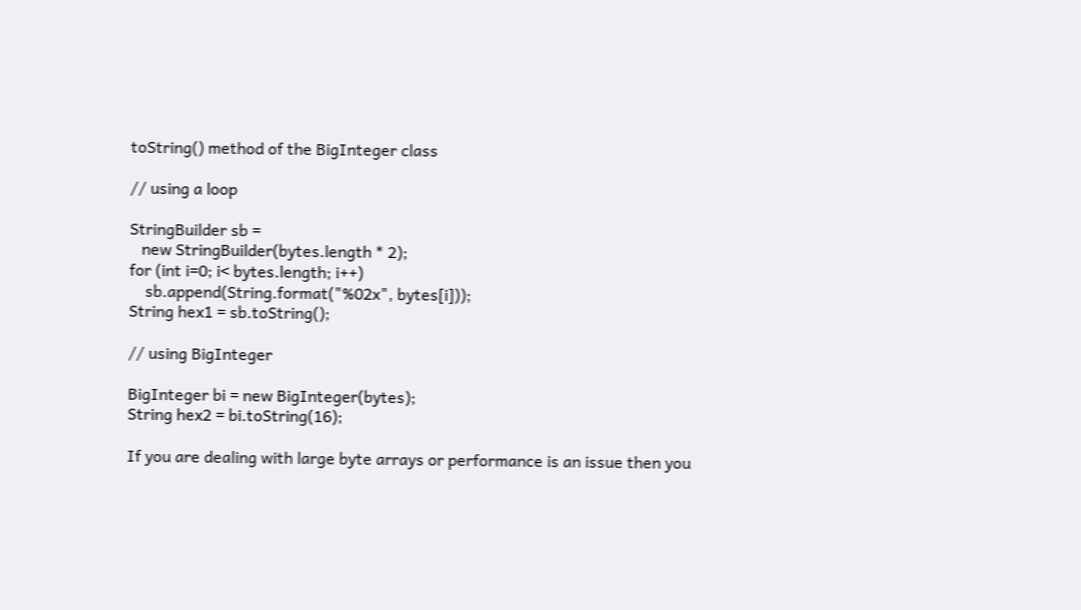toString() method of the BigInteger class

// using a loop

StringBuilder sb =
   new StringBuilder(bytes.length * 2);
for (int i=0; i< bytes.length; i++)
    sb.append(String.format("%02x", bytes[i]));
String hex1 = sb.toString();

// using BigInteger

BigInteger bi = new BigInteger(bytes);
String hex2 = bi.toString(16);

If you are dealing with large byte arrays or performance is an issue then you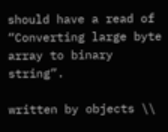should have a read of “Converting large byte array to binary string”.

written by objects \\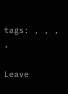tags: , , , ,

Leave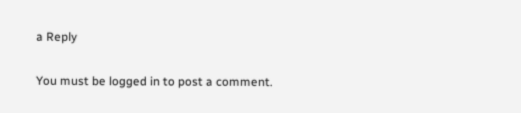a Reply

You must be logged in to post a comment.